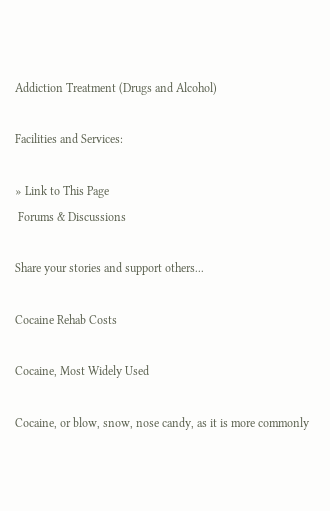Addiction Treatment (Drugs and Alcohol)

Facilities and Services:

» Link to This Page
 Forums & Discussions

Share your stories and support others...

Cocaine Rehab Costs

Cocaine, Most Widely Used

Cocaine, or blow, snow, nose candy, as it is more commonly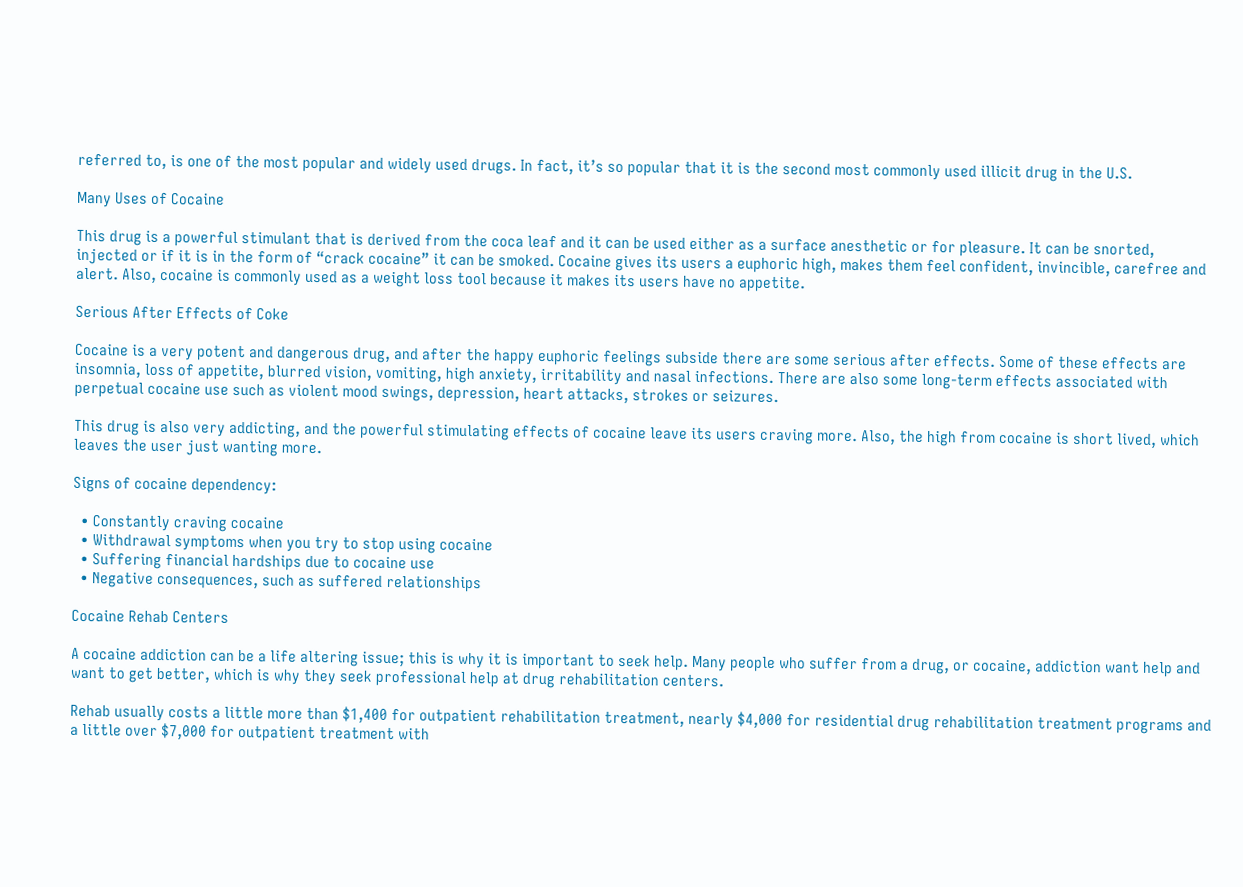referred to, is one of the most popular and widely used drugs. In fact, it’s so popular that it is the second most commonly used illicit drug in the U.S.

Many Uses of Cocaine

This drug is a powerful stimulant that is derived from the coca leaf and it can be used either as a surface anesthetic or for pleasure. It can be snorted, injected or if it is in the form of “crack cocaine” it can be smoked. Cocaine gives its users a euphoric high, makes them feel confident, invincible, carefree and alert. Also, cocaine is commonly used as a weight loss tool because it makes its users have no appetite.

Serious After Effects of Coke

Cocaine is a very potent and dangerous drug, and after the happy euphoric feelings subside there are some serious after effects. Some of these effects are insomnia, loss of appetite, blurred vision, vomiting, high anxiety, irritability and nasal infections. There are also some long-term effects associated with perpetual cocaine use such as violent mood swings, depression, heart attacks, strokes or seizures.

This drug is also very addicting, and the powerful stimulating effects of cocaine leave its users craving more. Also, the high from cocaine is short lived, which leaves the user just wanting more.

Signs of cocaine dependency:

  • Constantly craving cocaine
  • Withdrawal symptoms when you try to stop using cocaine
  • Suffering financial hardships due to cocaine use
  • Negative consequences, such as suffered relationships

Cocaine Rehab Centers

A cocaine addiction can be a life altering issue; this is why it is important to seek help. Many people who suffer from a drug, or cocaine, addiction want help and want to get better, which is why they seek professional help at drug rehabilitation centers.

Rehab usually costs a little more than $1,400 for outpatient rehabilitation treatment, nearly $4,000 for residential drug rehabilitation treatment programs and a little over $7,000 for outpatient treatment with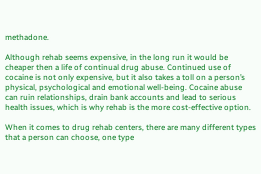methadone.

Although rehab seems expensive, in the long run it would be cheaper then a life of continual drug abuse. Continued use of cocaine is not only expensive, but it also takes a toll on a person’s physical, psychological and emotional well-being. Cocaine abuse can ruin relationships, drain bank accounts and lead to serious health issues, which is why rehab is the more cost-effective option.

When it comes to drug rehab centers, there are many different types that a person can choose, one type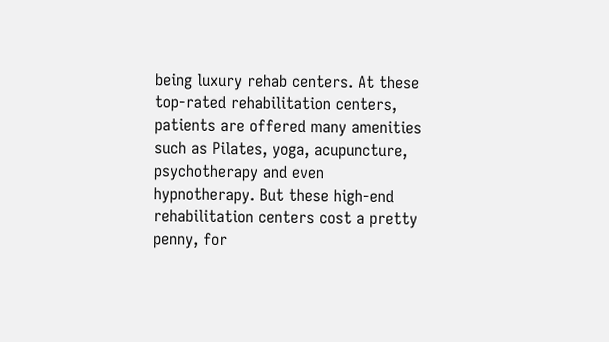being luxury rehab centers. At these top-rated rehabilitation centers, patients are offered many amenities such as Pilates, yoga, acupuncture, psychotherapy and even hypnotherapy. But these high-end rehabilitation centers cost a pretty penny, for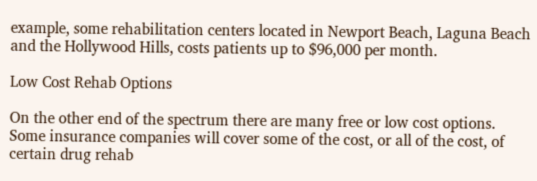example, some rehabilitation centers located in Newport Beach, Laguna Beach and the Hollywood Hills, costs patients up to $96,000 per month.

Low Cost Rehab Options

On the other end of the spectrum there are many free or low cost options. Some insurance companies will cover some of the cost, or all of the cost, of certain drug rehab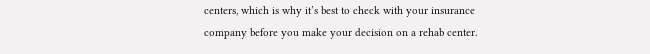centers, which is why it’s best to check with your insurance company before you make your decision on a rehab center.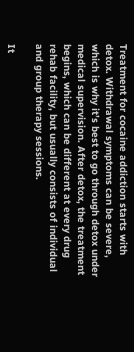Treatment for cocaine addiction starts with detox. Withdrawal symptoms can be severe, which is why it’s best to go through detox under medical supervision. After detox, the treatment begins, which can be different at every drug rehab facility, but usually consists of individual and group therapy sessions.

It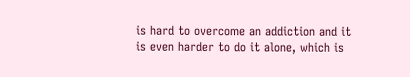is hard to overcome an addiction and it is even harder to do it alone, which is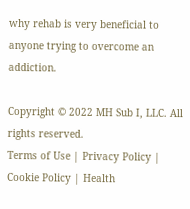why rehab is very beneficial to anyone trying to overcome an addiction.

Copyright © 2022 MH Sub I, LLC. All rights reserved.
Terms of Use | Privacy Policy | Cookie Policy | Health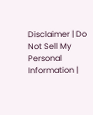Disclaimer | Do Not Sell My Personal Information |